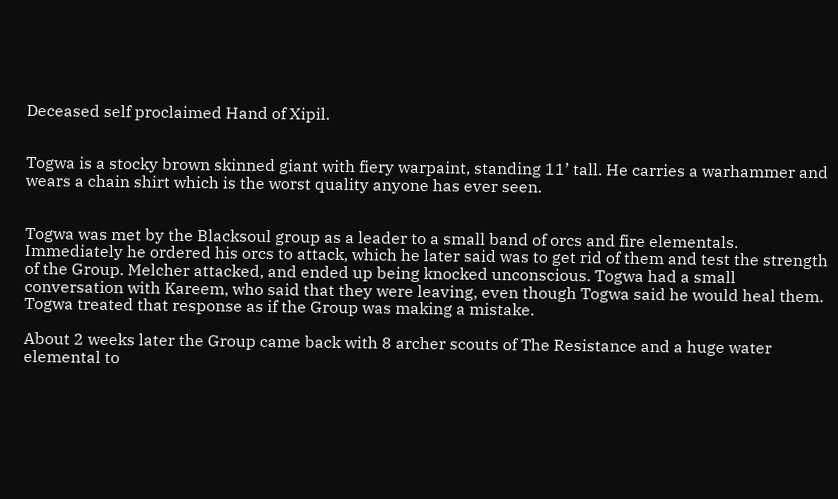Deceased self proclaimed Hand of Xipil.


Togwa is a stocky brown skinned giant with fiery warpaint, standing 11’ tall. He carries a warhammer and wears a chain shirt which is the worst quality anyone has ever seen.


Togwa was met by the Blacksoul group as a leader to a small band of orcs and fire elementals. Immediately he ordered his orcs to attack, which he later said was to get rid of them and test the strength of the Group. Melcher attacked, and ended up being knocked unconscious. Togwa had a small conversation with Kareem, who said that they were leaving, even though Togwa said he would heal them. Togwa treated that response as if the Group was making a mistake.

About 2 weeks later the Group came back with 8 archer scouts of The Resistance and a huge water elemental to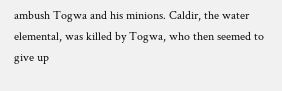ambush Togwa and his minions. Caldir, the water elemental, was killed by Togwa, who then seemed to give up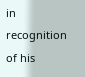in recognition of his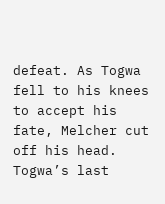defeat. As Togwa fell to his knees to accept his fate, Melcher cut off his head. Togwa’s last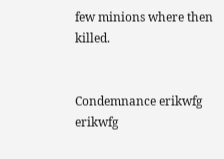few minions where then killed.


Condemnance erikwfg erikwfg